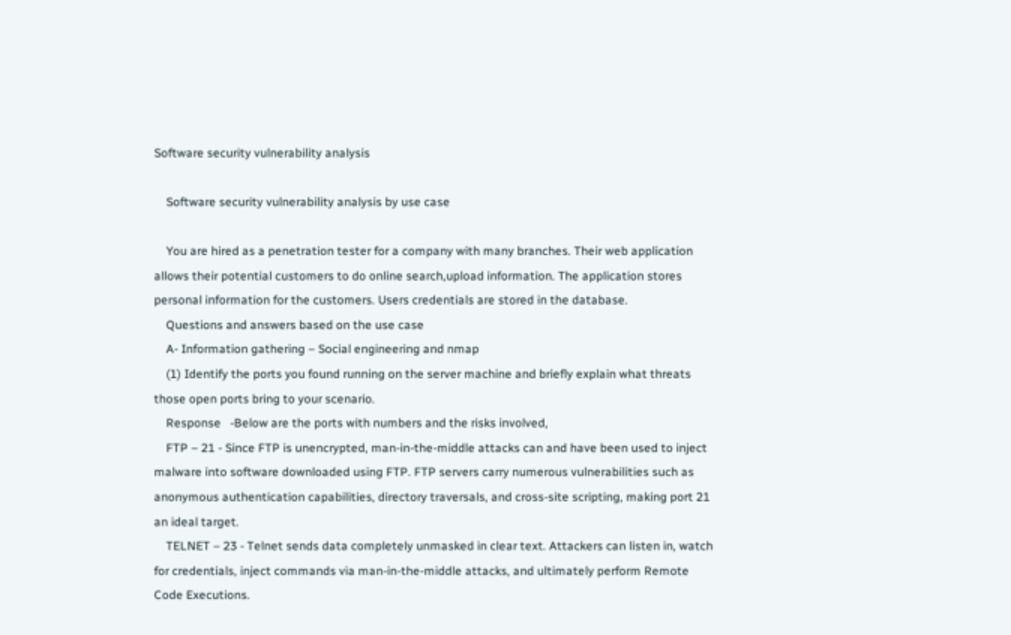Software security vulnerability analysis

    Software security vulnerability analysis by use case

    You are hired as a penetration tester for a company with many branches. Their web application allows their potential customers to do online search,upload information. The application stores personal information for the customers. Users credentials are stored in the database.
    Questions and answers based on the use case
    A- Information gathering – Social engineering and nmap
    (1) Identify the ports you found running on the server machine and briefly explain what threats those open ports bring to your scenario.
    Response   -Below are the ports with numbers and the risks involved,
    FTP – 21 - Since FTP is unencrypted, man-in-the-middle attacks can and have been used to inject malware into software downloaded using FTP. FTP servers carry numerous vulnerabilities such as anonymous authentication capabilities, directory traversals, and cross-site scripting, making port 21 an ideal target.
    TELNET – 23 - Telnet sends data completely unmasked in clear text. Attackers can listen in, watch for credentials, inject commands via man-in-the-middle attacks, and ultimately perform Remote Code Executions.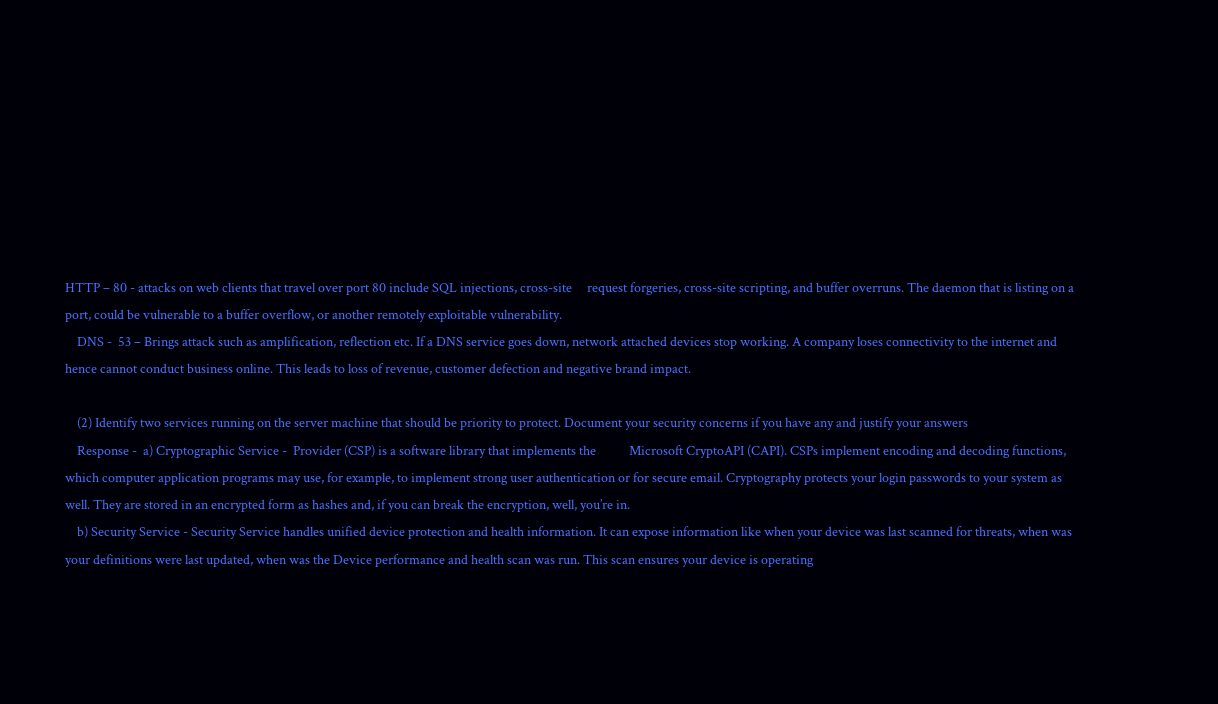HTTP – 80 - attacks on web clients that travel over port 80 include SQL injections, cross-site     request forgeries, cross-site scripting, and buffer overruns. The daemon that is listing on a port, could be vulnerable to a buffer overflow, or another remotely exploitable vulnerability.
    DNS -  53 – Brings attack such as amplification, reflection etc. If a DNS service goes down, network attached devices stop working. A company loses connectivity to the internet and hence cannot conduct business online. This leads to loss of revenue, customer defection and negative brand impact.

    (2) Identify two services running on the server machine that should be priority to protect. Document your security concerns if you have any and justify your answers
    Response -  a) Cryptographic Service -  Provider (CSP) is a software library that implements the           Microsoft CryptoAPI (CAPI). CSPs implement encoding and decoding functions, which computer application programs may use, for example, to implement strong user authentication or for secure email. Cryptography protects your login passwords to your system as well. They are stored in an encrypted form as hashes and, if you can break the encryption, well, you’re in.
    b) Security Service - Security Service handles unified device protection and health information. It can expose information like when your device was last scanned for threats, when was your definitions were last updated, when was the Device performance and health scan was run. This scan ensures your device is operating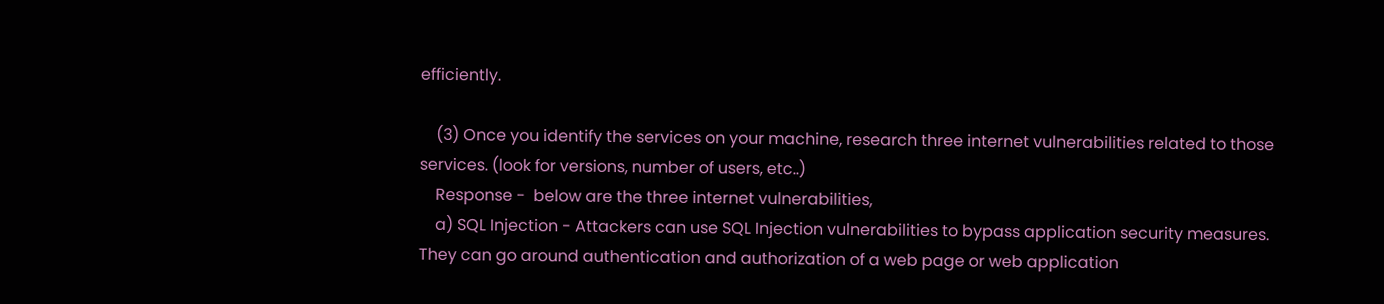efficiently.

    (3) Once you identify the services on your machine, research three internet vulnerabilities related to those services. (look for versions, number of users, etc..)
    Response -  below are the three internet vulnerabilities,
    a) SQL Injection - Attackers can use SQL Injection vulnerabilities to bypass application security measures. They can go around authentication and authorization of a web page or web application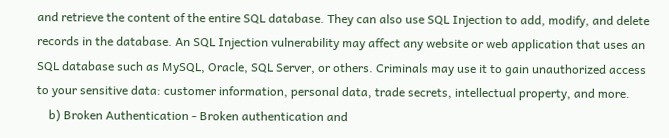and retrieve the content of the entire SQL database. They can also use SQL Injection to add, modify, and delete records in the database. An SQL Injection vulnerability may affect any website or web application that uses an SQL database such as MySQL, Oracle, SQL Server, or others. Criminals may use it to gain unauthorized access to your sensitive data: customer information, personal data, trade secrets, intellectual property, and more.
    b) Broken Authentication - Broken authentication and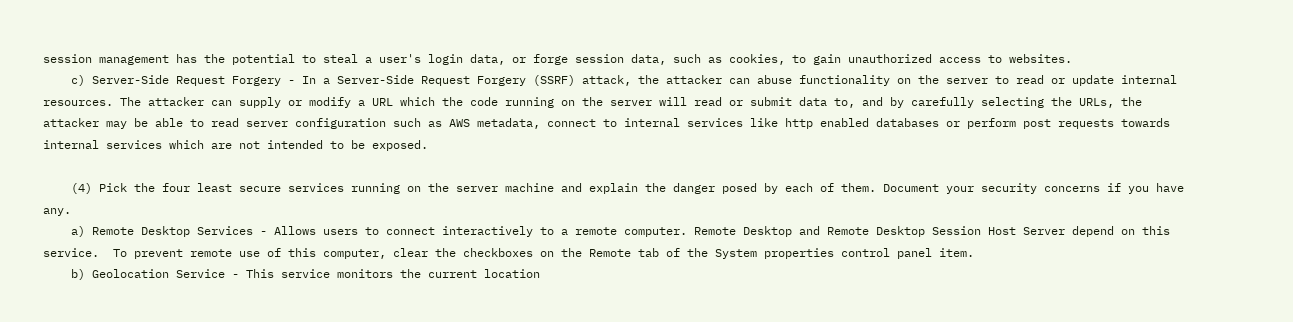session management has the potential to steal a user's login data, or forge session data, such as cookies, to gain unauthorized access to websites.
    c) Server-Side Request Forgery - In a Server-Side Request Forgery (SSRF) attack, the attacker can abuse functionality on the server to read or update internal resources. The attacker can supply or modify a URL which the code running on the server will read or submit data to, and by carefully selecting the URLs, the attacker may be able to read server configuration such as AWS metadata, connect to internal services like http enabled databases or perform post requests towards internal services which are not intended to be exposed.

    (4) Pick the four least secure services running on the server machine and explain the danger posed by each of them. Document your security concerns if you have any.
    a) Remote Desktop Services - Allows users to connect interactively to a remote computer. Remote Desktop and Remote Desktop Session Host Server depend on this service.  To prevent remote use of this computer, clear the checkboxes on the Remote tab of the System properties control panel item.
    b) Geolocation Service - This service monitors the current location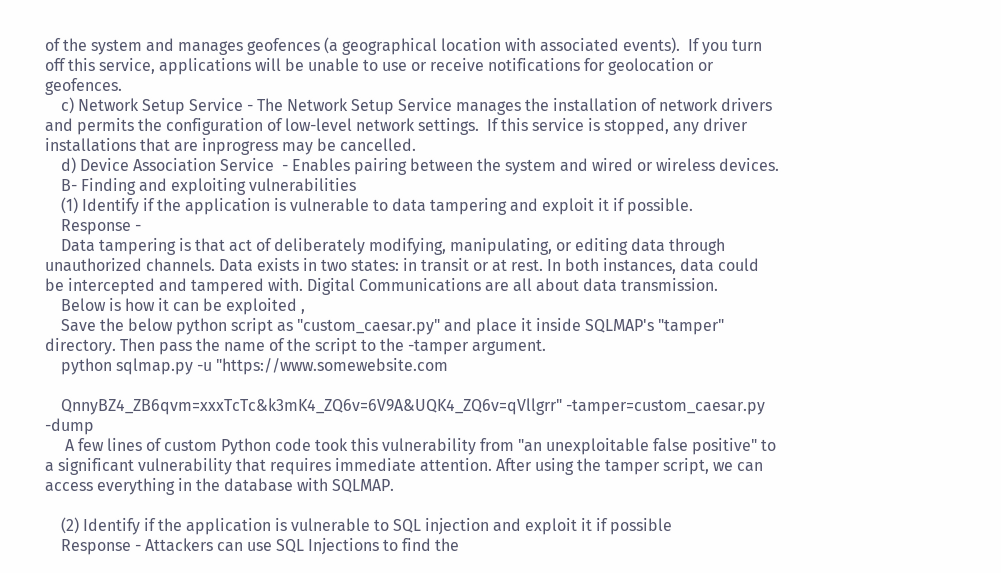of the system and manages geofences (a geographical location with associated events).  If you turn off this service, applications will be unable to use or receive notifications for geolocation or geofences.
    c) Network Setup Service - The Network Setup Service manages the installation of network drivers and permits the configuration of low-level network settings.  If this service is stopped, any driver installations that are inprogress may be cancelled.
    d) Device Association Service  - Enables pairing between the system and wired or wireless devices.
    B- Finding and exploiting vulnerabilities
    (1) Identify if the application is vulnerable to data tampering and exploit it if possible.
    Response -
    Data tampering is that act of deliberately modifying, manipulating, or editing data through unauthorized channels. Data exists in two states: in transit or at rest. In both instances, data could be intercepted and tampered with. Digital Communications are all about data transmission.
    Below is how it can be exploited ,
    Save the below python script as "custom_caesar.py" and place it inside SQLMAP's "tamper" directory. Then pass the name of the script to the -tamper argument.
    python sqlmap.py -u "https://www.somewebsite.com

    QnnyBZ4_ZB6qvm=xxxTcTc&k3mK4_ZQ6v=6V9A&UQK4_ZQ6v=qVllgrr" -tamper=custom_caesar.py -dump
     A few lines of custom Python code took this vulnerability from "an unexploitable false positive" to a significant vulnerability that requires immediate attention. After using the tamper script, we can access everything in the database with SQLMAP.

    (2) Identify if the application is vulnerable to SQL injection and exploit it if possible
    Response - Attackers can use SQL Injections to find the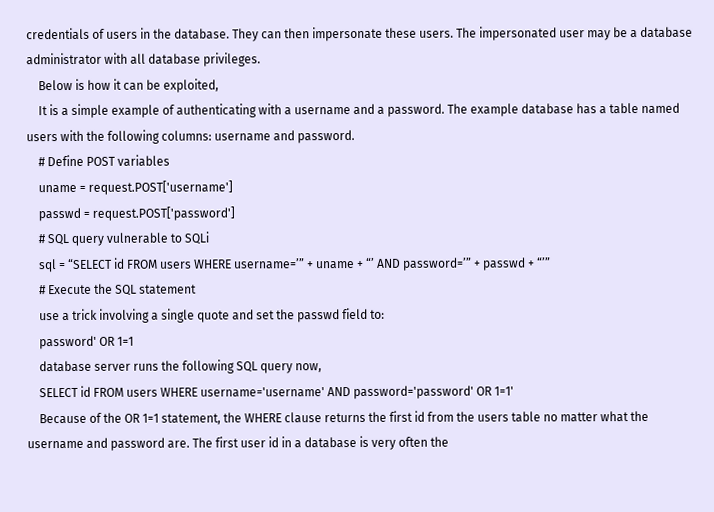credentials of users in the database. They can then impersonate these users. The impersonated user may be a database administrator with all database privileges.
    Below is how it can be exploited,
    It is a simple example of authenticating with a username and a password. The example database has a table named users with the following columns: username and password.
    # Define POST variables
    uname = request.POST['username']
    passwd = request.POST['password']
    # SQL query vulnerable to SQLi
    sql = “SELECT id FROM users WHERE username=’” + uname + “’ AND password=’” + passwd + “’”
    # Execute the SQL statement
    use a trick involving a single quote and set the passwd field to:
    password' OR 1=1
    database server runs the following SQL query now,
    SELECT id FROM users WHERE username='username' AND password='password' OR 1=1'
    Because of the OR 1=1 statement, the WHERE clause returns the first id from the users table no matter what the username and password are. The first user id in a database is very often the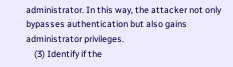administrator. In this way, the attacker not only bypasses authentication but also gains administrator privileges.
    (3) Identify if the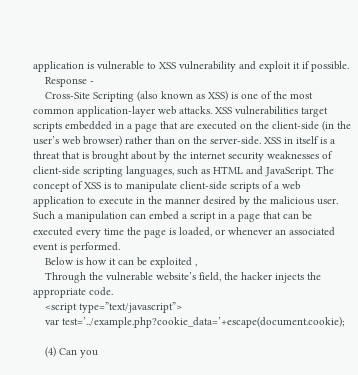application is vulnerable to XSS vulnerability and exploit it if possible.
    Response -
    Cross-Site Scripting (also known as XSS) is one of the most common application-layer web attacks. XSS vulnerabilities target scripts embedded in a page that are executed on the client-side (in the user’s web browser) rather than on the server-side. XSS in itself is a threat that is brought about by the internet security weaknesses of client-side scripting languages, such as HTML and JavaScript. The concept of XSS is to manipulate client-side scripts of a web application to execute in the manner desired by the malicious user. Such a manipulation can embed a script in a page that can be executed every time the page is loaded, or whenever an associated event is performed.
    Below is how it can be exploited ,
    Through the vulnerable website’s field, the hacker injects the appropriate code.
    <script type=”text/javascript”>
    var test=’../example.php?cookie_data=’+escape(document.cookie);

    (4) Can you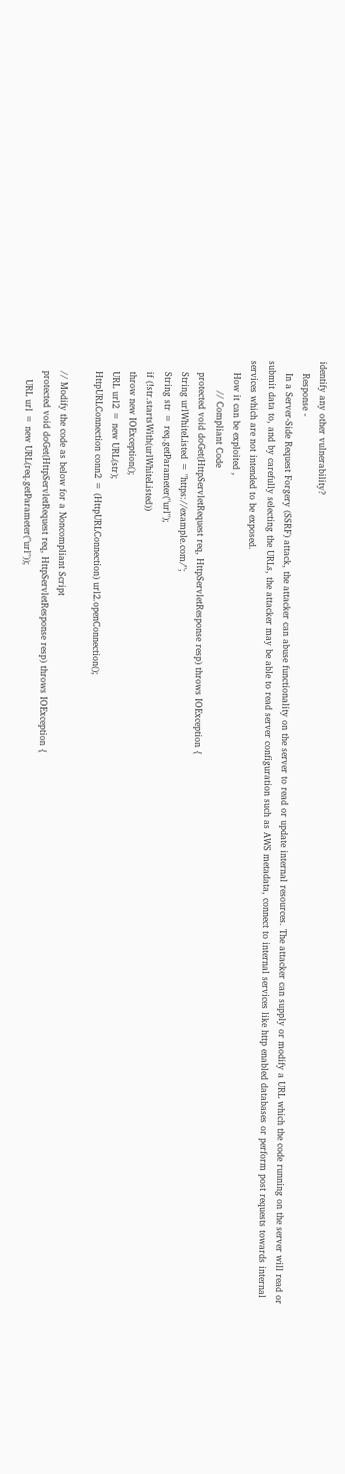identify any other vulnerability?
    Response -
    In a Server-Side Request Forgery (SSRF) attack, the attacker can abuse functionality on the server to read or update internal resources. The attacker can supply or modify a URL which the code running on the server will read or submit data to, and by carefully selecting the URLs, the attacker may be able to read server configuration such as AWS metadata, connect to internal services like http enabled databases or perform post requests towards internal services which are not intended to be exposed.
    How it can be exploited ,
          // Compliant Code
    protected void doGet(HttpServletRequest req, HttpServletResponse resp) throws IOException {
    String urlWhiteListed = "https://example.com/";
    String str = req.getParameter("url");
    if (!str.startsWith(urlWhiteListed))
    throw new IOException();
    URL url2 = new URL(str);
    HttpURLConnection conn2 = (HttpURLConnection) url2.openConnection();

    // Modify the code as below for a Noncompliant Script
    protected void doGet(HttpServletRequest req, HttpServletResponse resp) throws IOException {
       URL url = new URL(req.getParameter("url"));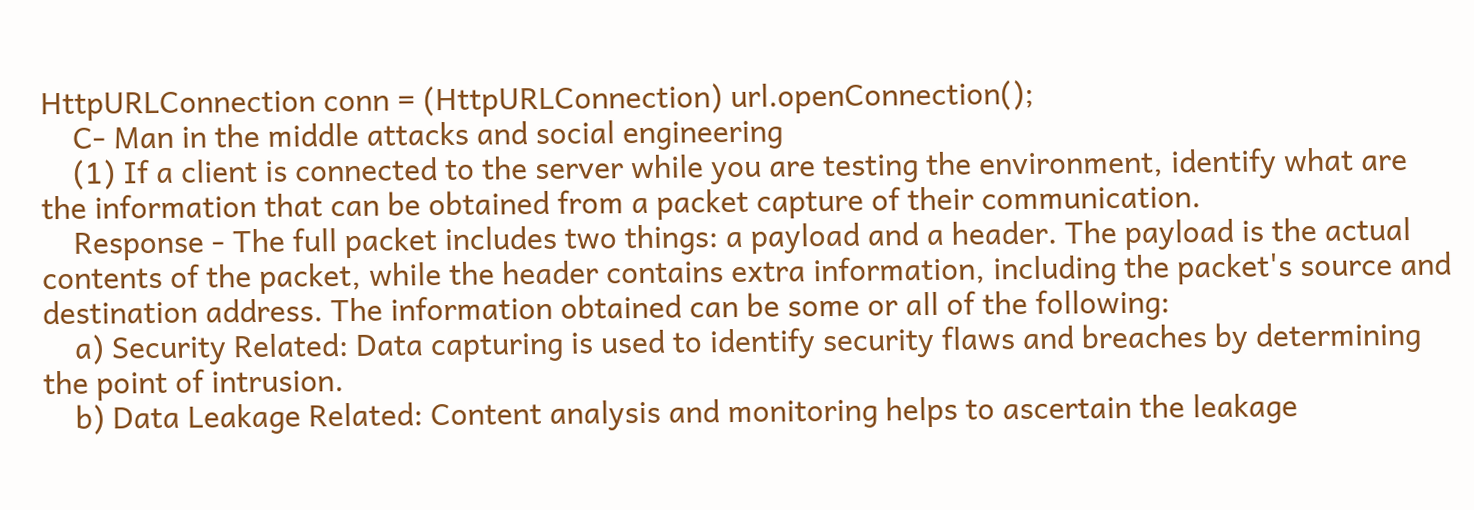HttpURLConnection conn = (HttpURLConnection) url.openConnection();
    C- Man in the middle attacks and social engineering
    (1) If a client is connected to the server while you are testing the environment, identify what are the information that can be obtained from a packet capture of their communication.
    Response - The full packet includes two things: a payload and a header. The payload is the actual contents of the packet, while the header contains extra information, including the packet's source and destination address. The information obtained can be some or all of the following:
    a) Security Related: Data capturing is used to identify security flaws and breaches by determining the point of intrusion.
    b) Data Leakage Related: Content analysis and monitoring helps to ascertain the leakage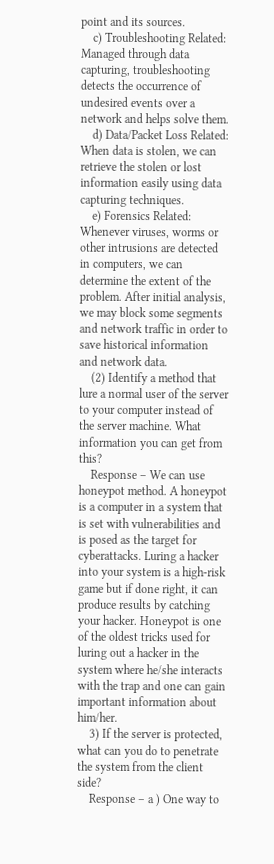point and its sources.
    c) Troubleshooting Related: Managed through data capturing, troubleshooting detects the occurrence of undesired events over a network and helps solve them.
    d) Data/Packet Loss Related: When data is stolen, we can retrieve the stolen or lost information easily using data capturing techniques.
    e) Forensics Related: Whenever viruses, worms or other intrusions are detected in computers, we can determine the extent of the problem. After initial analysis, we may block some segments and network traffic in order to save historical information and network data.
    (2) Identify a method that lure a normal user of the server to your computer instead of the server machine. What information you can get from this?
    Response – We can use honeypot method. A honeypot is a computer in a system that is set with vulnerabilities and is posed as the target for cyberattacks. Luring a hacker into your system is a high-risk game but if done right, it can produce results by catching your hacker. Honeypot is one of the oldest tricks used for luring out a hacker in the system where he/she interacts with the trap and one can gain important information about him/her.
    3) If the server is protected, what can you do to penetrate the system from the client side?
    Response – a ) One way to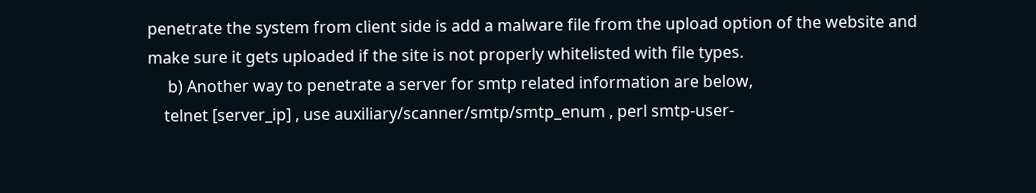penetrate the system from client side is add a malware file from the upload option of the website and make sure it gets uploaded if the site is not properly whitelisted with file types.
     b) Another way to penetrate a server for smtp related information are below,
    telnet [server_ip] , use auxiliary/scanner/smtp/smtp_enum , perl smtp-user-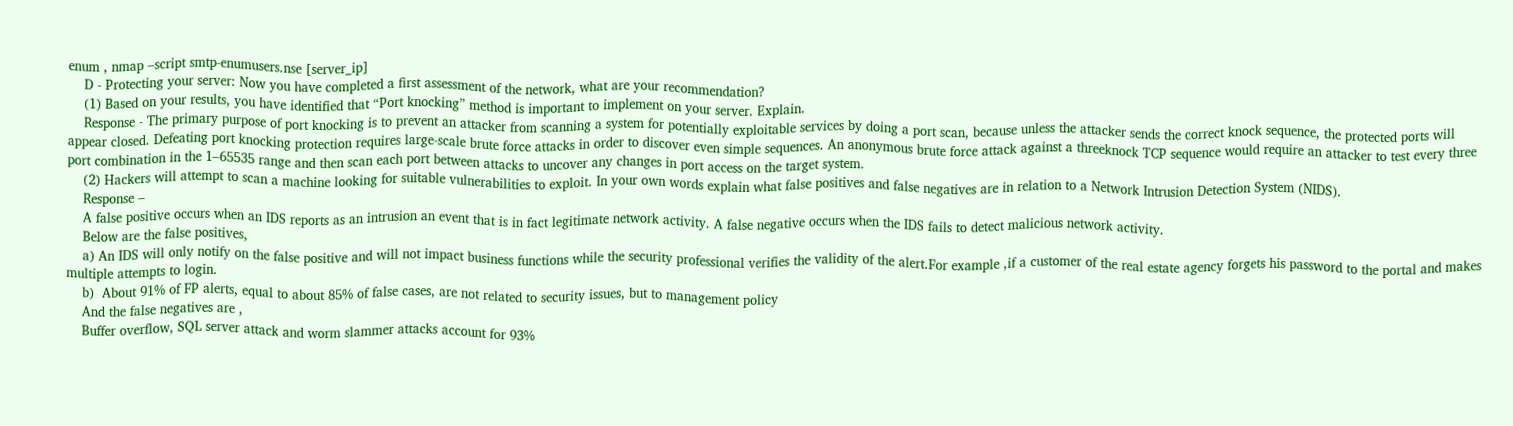enum , nmap –script smtp-enumusers.nse [server_ip]
    D - Protecting your server: Now you have completed a first assessment of the network, what are your recommendation?
    (1) Based on your results, you have identified that “Port knocking” method is important to implement on your server. Explain.
    Response - The primary purpose of port knocking is to prevent an attacker from scanning a system for potentially exploitable services by doing a port scan, because unless the attacker sends the correct knock sequence, the protected ports will appear closed. Defeating port knocking protection requires large-scale brute force attacks in order to discover even simple sequences. An anonymous brute force attack against a threeknock TCP sequence would require an attacker to test every three port combination in the 1–65535 range and then scan each port between attacks to uncover any changes in port access on the target system.
    (2) Hackers will attempt to scan a machine looking for suitable vulnerabilities to exploit. In your own words explain what false positives and false negatives are in relation to a Network Intrusion Detection System (NIDS).
    Response –
    A false positive occurs when an IDS reports as an intrusion an event that is in fact legitimate network activity. A false negative occurs when the IDS fails to detect malicious network activity.
    Below are the false positives,
    a) An IDS will only notify on the false positive and will not impact business functions while the security professional verifies the validity of the alert.For example ,if a customer of the real estate agency forgets his password to the portal and makes multiple attempts to login.
    b)  About 91% of FP alerts, equal to about 85% of false cases, are not related to security issues, but to management policy
    And the false negatives are ,
    Buffer overflow, SQL server attack and worm slammer attacks account for 93%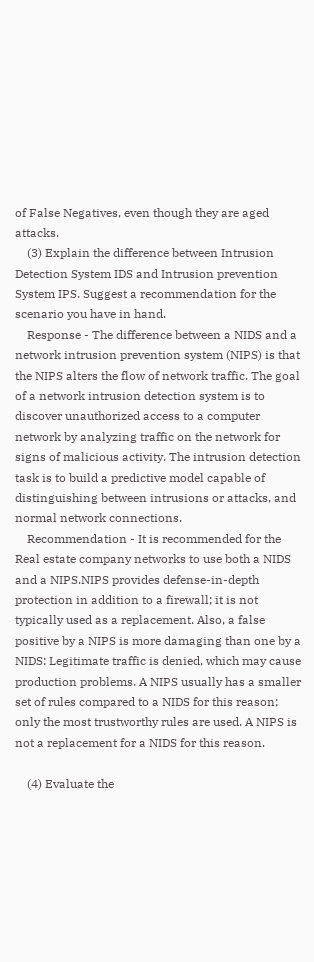of False Negatives, even though they are aged attacks.
    (3) Explain the difference between Intrusion Detection System IDS and Intrusion prevention System IPS. Suggest a recommendation for the scenario you have in hand.
    Response - The difference between a NIDS and a network intrusion prevention system (NIPS) is that the NIPS alters the flow of network traffic. The goal of a network intrusion detection system is to discover unauthorized access to a computer network by analyzing traffic on the network for signs of malicious activity. The intrusion detection task is to build a predictive model capable of distinguishing between intrusions or attacks, and normal network connections.
    Recommendation - It is recommended for the Real estate company networks to use both a NIDS and a NIPS.NIPS provides defense-in-depth protection in addition to a firewall; it is not typically used as a replacement. Also, a false positive by a NIPS is more damaging than one by a NIDS: Legitimate traffic is denied, which may cause production problems. A NIPS usually has a smaller set of rules compared to a NIDS for this reason; only the most trustworthy rules are used. A NIPS is not a replacement for a NIDS for this reason.

    (4) Evaluate the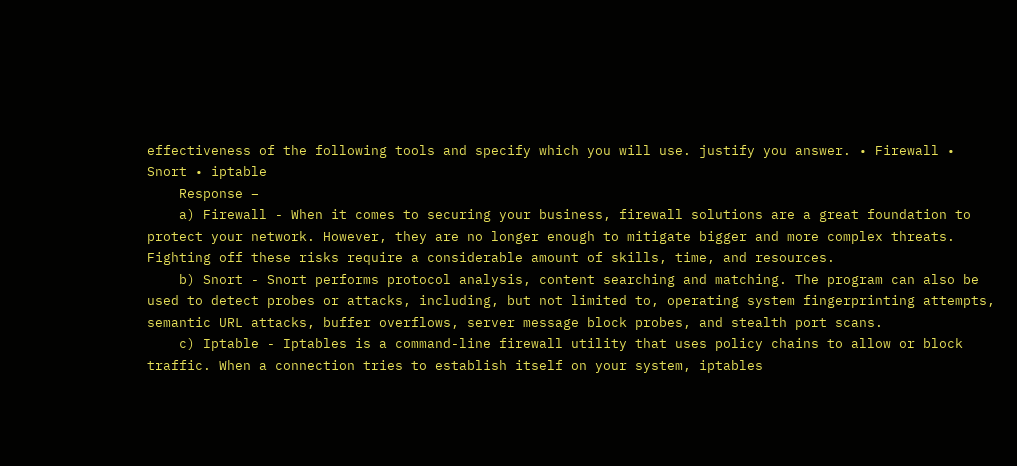effectiveness of the following tools and specify which you will use. justify you answer. • Firewall • Snort • iptable
    Response –
    a) Firewall - When it comes to securing your business, firewall solutions are a great foundation to protect your network. However, they are no longer enough to mitigate bigger and more complex threats. Fighting off these risks require a considerable amount of skills, time, and resources.
    b) Snort - Snort performs protocol analysis, content searching and matching. The program can also be used to detect probes or attacks, including, but not limited to, operating system fingerprinting attempts, semantic URL attacks, buffer overflows, server message block probes, and stealth port scans.
    c) Iptable - Iptables is a command-line firewall utility that uses policy chains to allow or block traffic. When a connection tries to establish itself on your system, iptables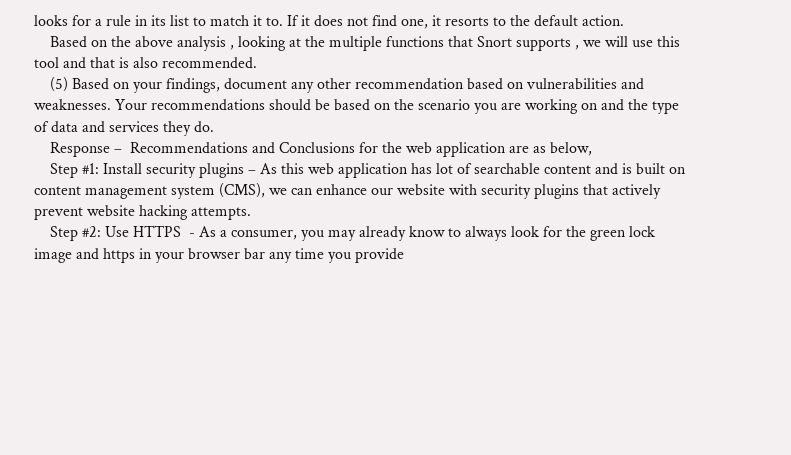looks for a rule in its list to match it to. If it does not find one, it resorts to the default action.
    Based on the above analysis , looking at the multiple functions that Snort supports , we will use this tool and that is also recommended.
    (5) Based on your findings, document any other recommendation based on vulnerabilities and weaknesses. Your recommendations should be based on the scenario you are working on and the type of data and services they do.
    Response –  Recommendations and Conclusions for the web application are as below,
    Step #1: Install security plugins – As this web application has lot of searchable content and is built on content management system (CMS), we can enhance our website with security plugins that actively prevent website hacking attempts.
    Step #2: Use HTTPS  - As a consumer, you may already know to always look for the green lock image and https in your browser bar any time you provide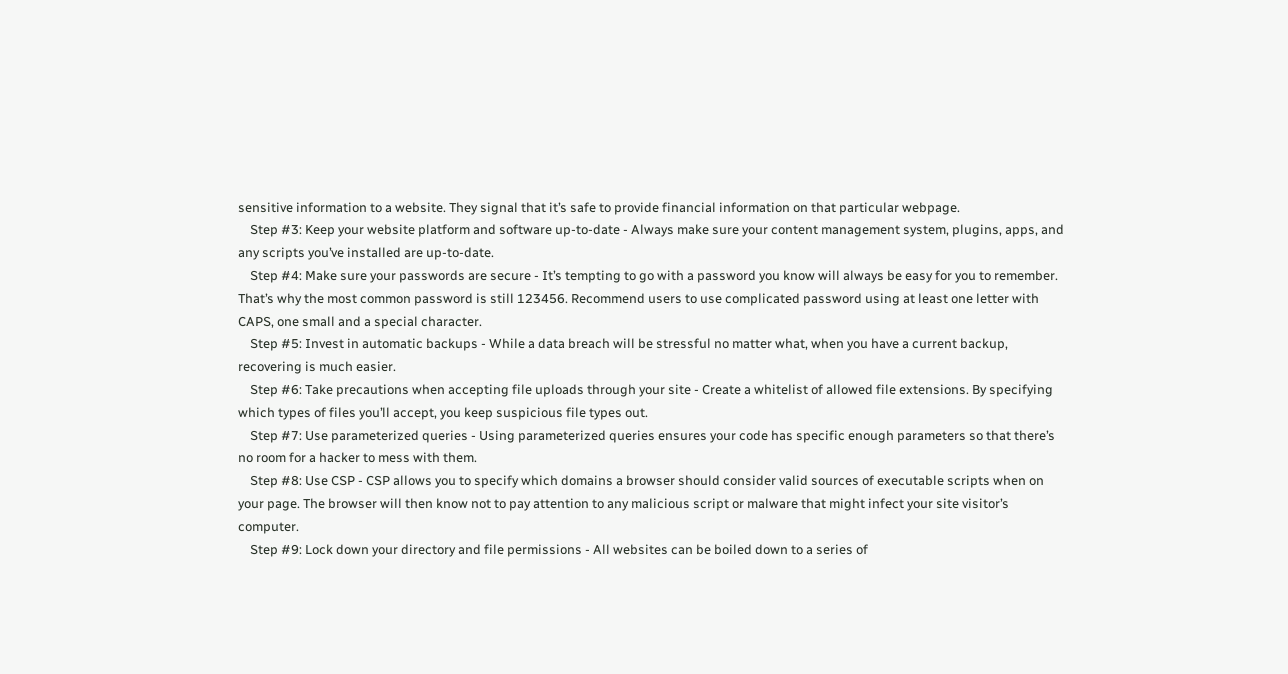sensitive information to a website. They signal that it’s safe to provide financial information on that particular webpage.
    Step #3: Keep your website platform and software up-to-date - Always make sure your content management system, plugins, apps, and any scripts you’ve installed are up-to-date.
    Step #4: Make sure your passwords are secure - It’s tempting to go with a password you know will always be easy for you to remember. That’s why the most common password is still 123456. Recommend users to use complicated password using at least one letter with CAPS, one small and a special character.
    Step #5: Invest in automatic backups - While a data breach will be stressful no matter what, when you have a current backup, recovering is much easier.
    Step #6: Take precautions when accepting file uploads through your site - Create a whitelist of allowed file extensions. By specifying which types of files you’ll accept, you keep suspicious file types out.
    Step #7: Use parameterized queries - Using parameterized queries ensures your code has specific enough parameters so that there’s no room for a hacker to mess with them.
    Step #8: Use CSP - CSP allows you to specify which domains a browser should consider valid sources of executable scripts when on your page. The browser will then know not to pay attention to any malicious script or malware that might infect your site visitor’s computer.
    Step #9: Lock down your directory and file permissions - All websites can be boiled down to a series of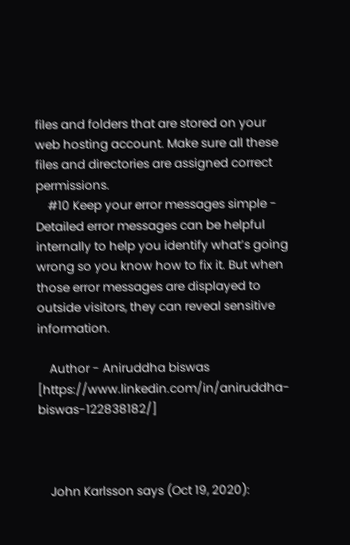files and folders that are stored on your web hosting account. Make sure all these files and directories are assigned correct permissions.
    #10 Keep your error messages simple - Detailed error messages can be helpful internally to help you identify what’s going wrong so you know how to fix it. But when those error messages are displayed to outside visitors, they can reveal sensitive information.

    Author - Aniruddha biswas [https://www.linkedin.com/in/aniruddha-biswas-122838182/]



    John Karlsson says (Oct 19, 2020):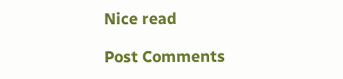Nice read

Post Comments